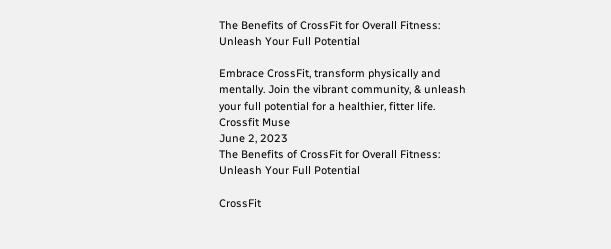The Benefits of CrossFit for Overall Fitness: Unleash Your Full Potential

Embrace CrossFit, transform physically and mentally. Join the vibrant community, & unleash your full potential for a healthier, fitter life.
Crossfit Muse
June 2, 2023
The Benefits of CrossFit for Overall Fitness: Unleash Your Full Potential

CrossFit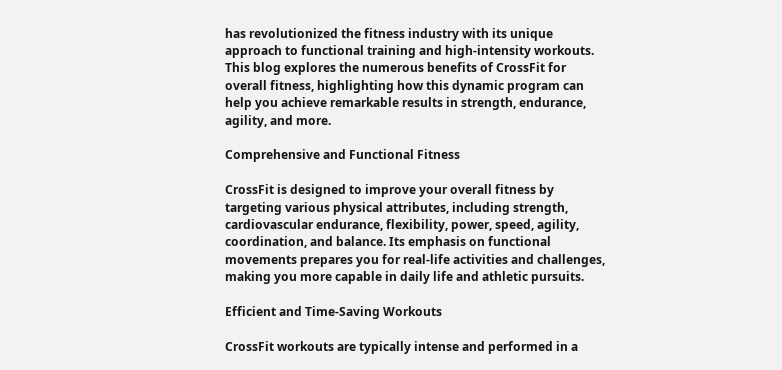has revolutionized the fitness industry with its unique approach to functional training and high-intensity workouts. This blog explores the numerous benefits of CrossFit for overall fitness, highlighting how this dynamic program can help you achieve remarkable results in strength, endurance, agility, and more.

Comprehensive and Functional Fitness

CrossFit is designed to improve your overall fitness by targeting various physical attributes, including strength, cardiovascular endurance, flexibility, power, speed, agility, coordination, and balance. Its emphasis on functional movements prepares you for real-life activities and challenges, making you more capable in daily life and athletic pursuits.

Efficient and Time-Saving Workouts

CrossFit workouts are typically intense and performed in a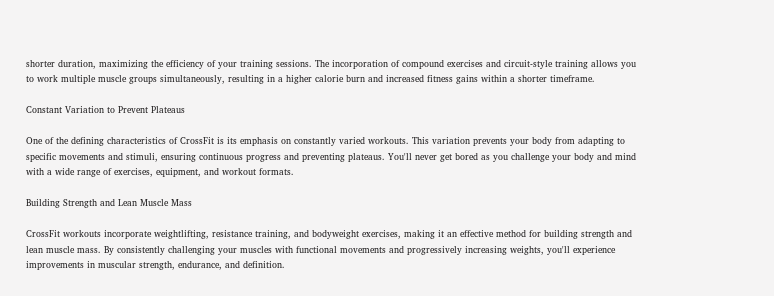shorter duration, maximizing the efficiency of your training sessions. The incorporation of compound exercises and circuit-style training allows you to work multiple muscle groups simultaneously, resulting in a higher calorie burn and increased fitness gains within a shorter timeframe.

Constant Variation to Prevent Plateaus

One of the defining characteristics of CrossFit is its emphasis on constantly varied workouts. This variation prevents your body from adapting to specific movements and stimuli, ensuring continuous progress and preventing plateaus. You'll never get bored as you challenge your body and mind with a wide range of exercises, equipment, and workout formats.

Building Strength and Lean Muscle Mass

CrossFit workouts incorporate weightlifting, resistance training, and bodyweight exercises, making it an effective method for building strength and lean muscle mass. By consistently challenging your muscles with functional movements and progressively increasing weights, you'll experience improvements in muscular strength, endurance, and definition.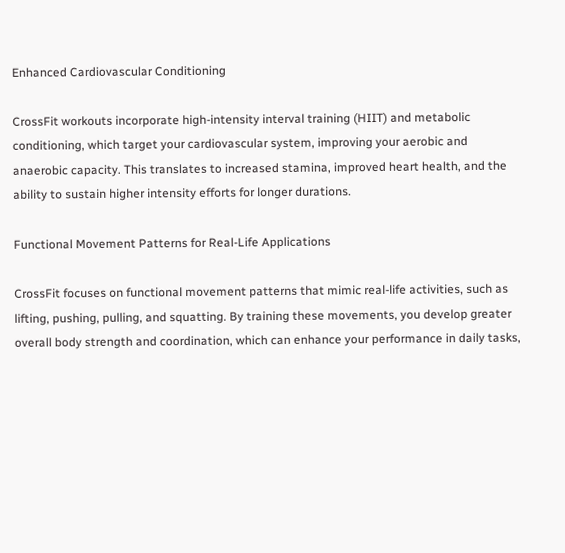Enhanced Cardiovascular Conditioning

CrossFit workouts incorporate high-intensity interval training (HIIT) and metabolic conditioning, which target your cardiovascular system, improving your aerobic and anaerobic capacity. This translates to increased stamina, improved heart health, and the ability to sustain higher intensity efforts for longer durations.

Functional Movement Patterns for Real-Life Applications

CrossFit focuses on functional movement patterns that mimic real-life activities, such as lifting, pushing, pulling, and squatting. By training these movements, you develop greater overall body strength and coordination, which can enhance your performance in daily tasks,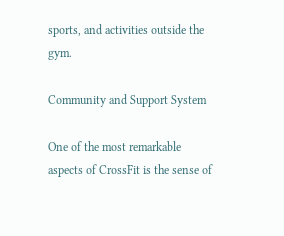sports, and activities outside the gym.

Community and Support System

One of the most remarkable aspects of CrossFit is the sense of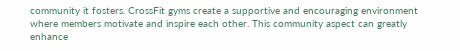community it fosters. CrossFit gyms create a supportive and encouraging environment where members motivate and inspire each other. This community aspect can greatly enhance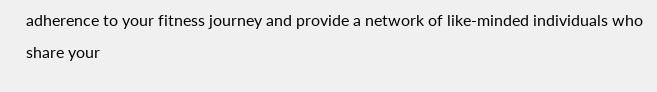adherence to your fitness journey and provide a network of like-minded individuals who share your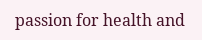passion for health and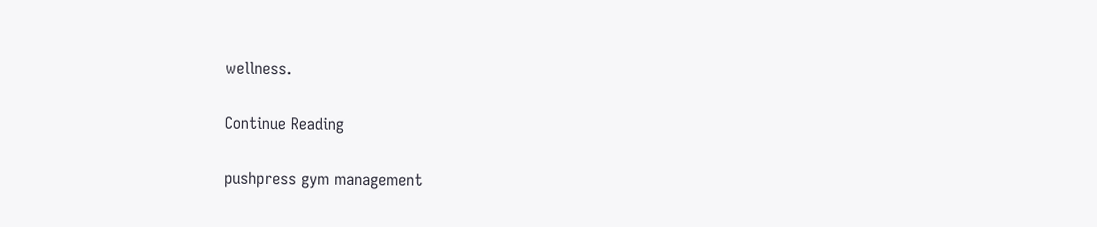wellness.

Continue Reading

pushpress gym management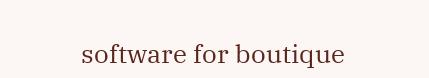software for boutique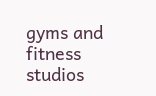gyms and fitness studios